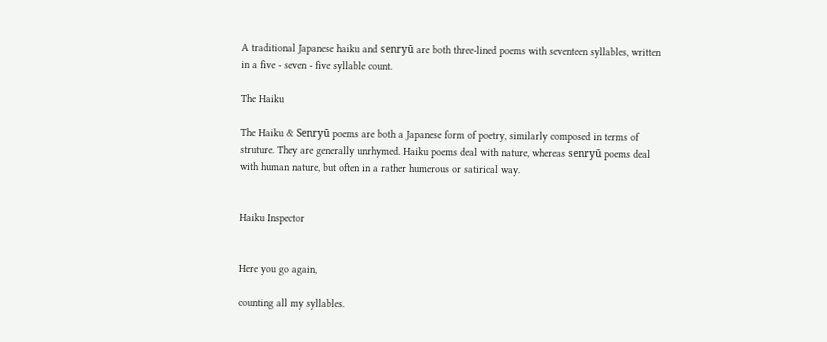A traditional Japanese haiku and senryū are both three-lined poems with seventeen syllables, written in a five - seven - five syllable count.

The Haiku

The Haiku & Senryū poems are both a Japanese form of poetry, similarly composed in terms of struture. They are generally unrhymed. Haiku poems deal with nature, whereas senryū poems deal with human nature, but often in a rather humerous or satirical way.


Haiku Inspector


Here you go again,

counting all my syllables.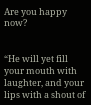Are you happy now?


“He will yet fill your mouth with laughter, and your lips with a shout of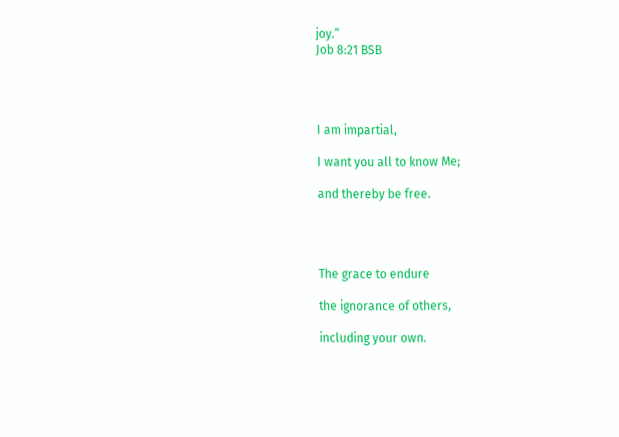joy.”
Job 8:21 BSB




I am impartial,

I want you all to know Me;

and thereby be free.




The grace to endure

the ignorance of others,

including your own.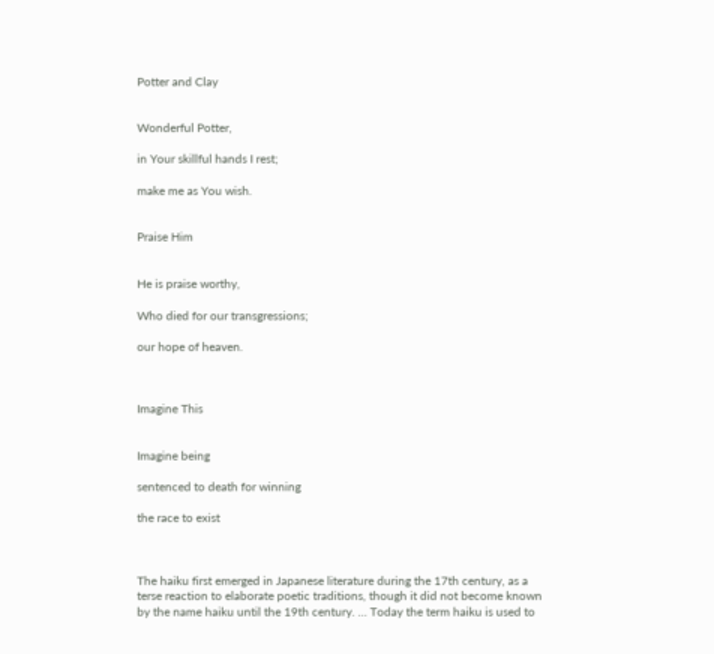Potter and Clay


Wonderful Potter,

in Your skillful hands I rest;

make me as You wish.


Praise Him


He is praise worthy,

Who died for our transgressions;

our hope of heaven.



Imagine This


Imagine being

sentenced to death for winning

the race to exist



The haiku first emerged in Japanese literature during the 17th century, as a terse reaction to elaborate poetic traditions, though it did not become known by the name haiku until the 19th century. … Today the term haiku is used to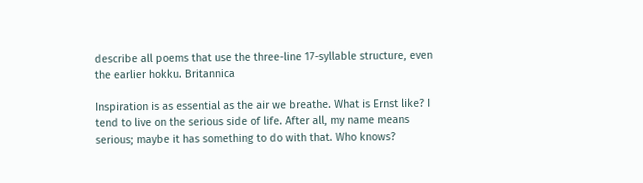describe all poems that use the three-line 17-syllable structure, even the earlier hokku. Britannica

Inspiration is as essential as the air we breathe. What is Ernst like? I tend to live on the serious side of life. After all, my name means serious; maybe it has something to do with that. Who knows?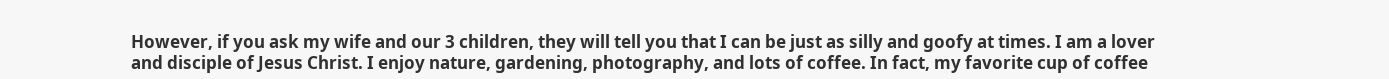However, if you ask my wife and our 3 children, they will tell you that I can be just as silly and goofy at times. I am a lover and disciple of Jesus Christ. I enjoy nature, gardening, photography, and lots of coffee. In fact, my favorite cup of coffee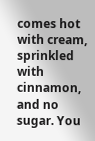comes hot with cream, sprinkled with cinnamon, and no sugar. You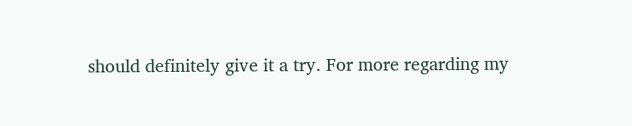should definitely give it a try. For more regarding my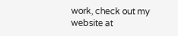work, check out my website at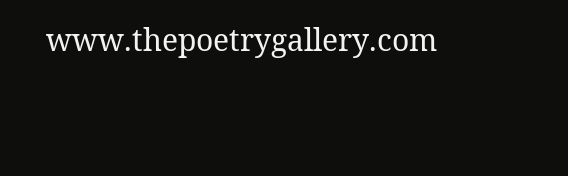www.thepoetrygallery.com